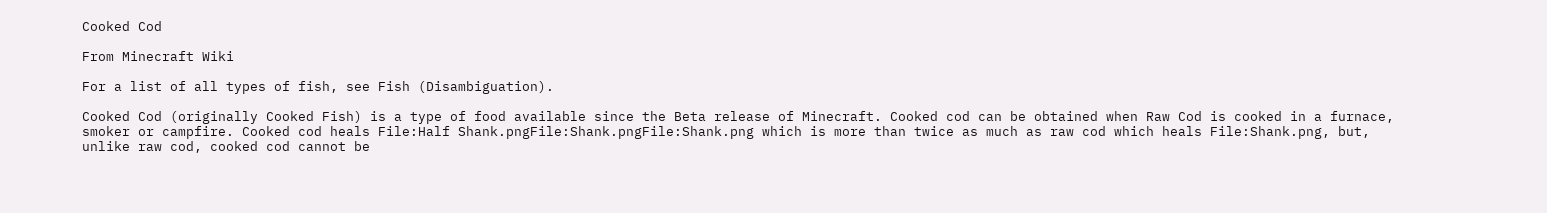Cooked Cod

From Minecraft Wiki

For a list of all types of fish, see Fish (Disambiguation).

Cooked Cod (originally Cooked Fish) is a type of food available since the Beta release of Minecraft. Cooked cod can be obtained when Raw Cod is cooked in a furnace, smoker or campfire. Cooked cod heals File:Half Shank.pngFile:Shank.pngFile:Shank.png which is more than twice as much as raw cod which heals File:Shank.png, but, unlike raw cod, cooked cod cannot be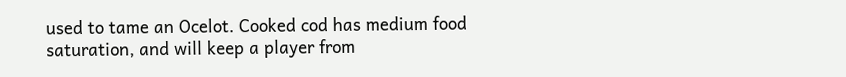used to tame an Ocelot. Cooked cod has medium food saturation, and will keep a player from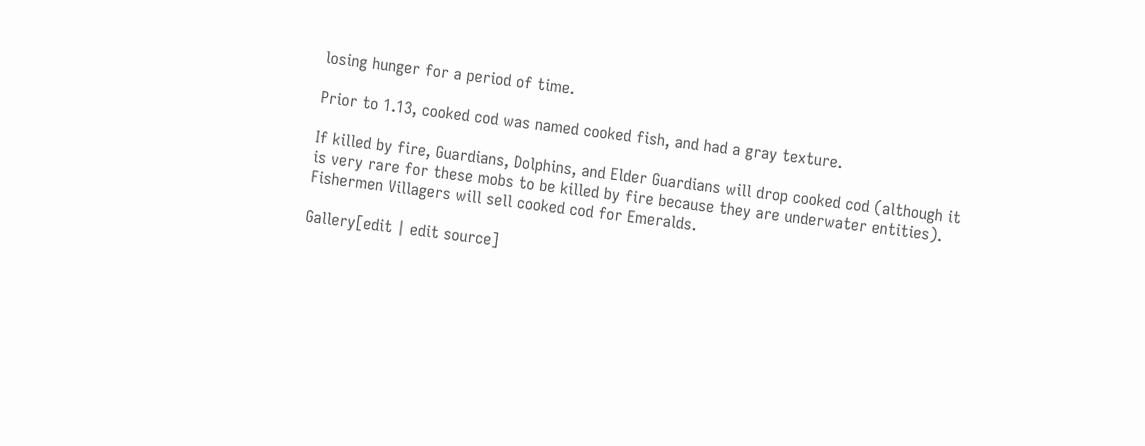losing hunger for a period of time.

Prior to 1.13, cooked cod was named cooked fish, and had a gray texture.

If killed by fire, Guardians, Dolphins, and Elder Guardians will drop cooked cod (although it is very rare for these mobs to be killed by fire because they are underwater entities). Fishermen Villagers will sell cooked cod for Emeralds.

Gallery[edit | edit source]